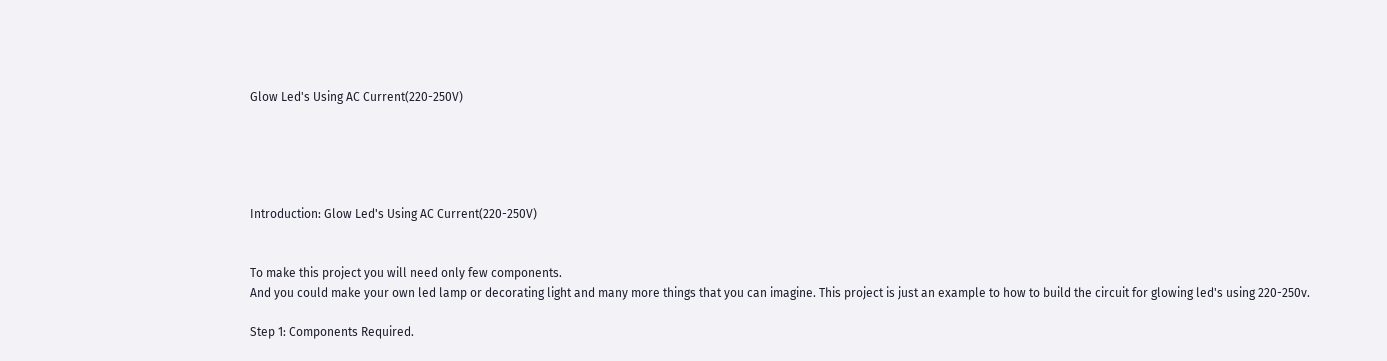Glow Led's Using AC Current(220-250V)





Introduction: Glow Led's Using AC Current(220-250V)


To make this project you will need only few components.
And you could make your own led lamp or decorating light and many more things that you can imagine. This project is just an example to how to build the circuit for glowing led's using 220-250v.

Step 1: Components Required.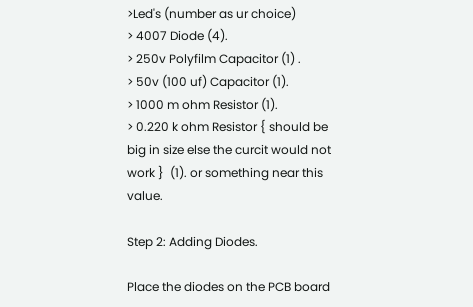>Led's (number as ur choice)
> 4007 Diode (4).
> 250v Polyfilm Capacitor (1) .
> 50v (100 uf) Capacitor (1).
> 1000 m ohm Resistor (1).
> 0.220 k ohm Resistor { should be big in size else the curcit would not work }  (1). or something near this value.

Step 2: Adding Diodes.

Place the diodes on the PCB board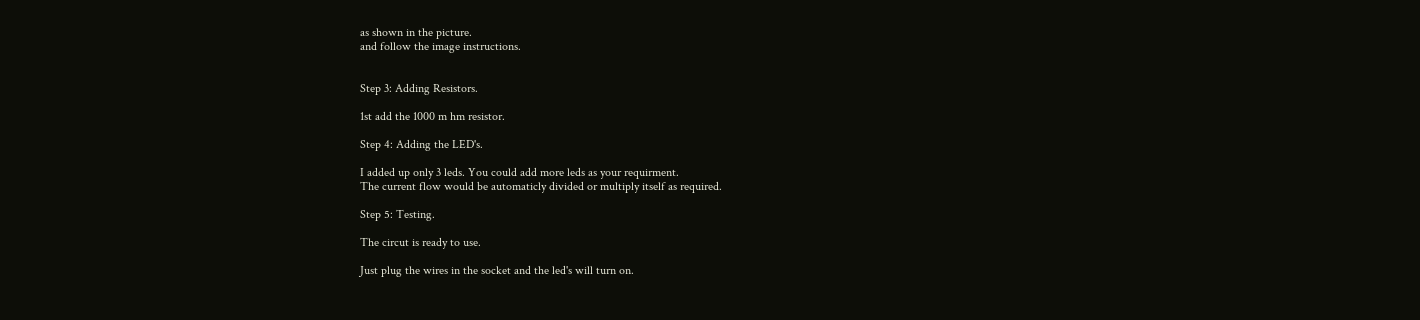as shown in the picture.
and follow the image instructions.


Step 3: Adding Resistors.

1st add the 1000 m hm resistor.

Step 4: Adding the LED's.

I added up only 3 leds. You could add more leds as your requirment.
The current flow would be automaticly divided or multiply itself as required.

Step 5: Testing.

The circut is ready to use.

Just plug the wires in the socket and the led's will turn on.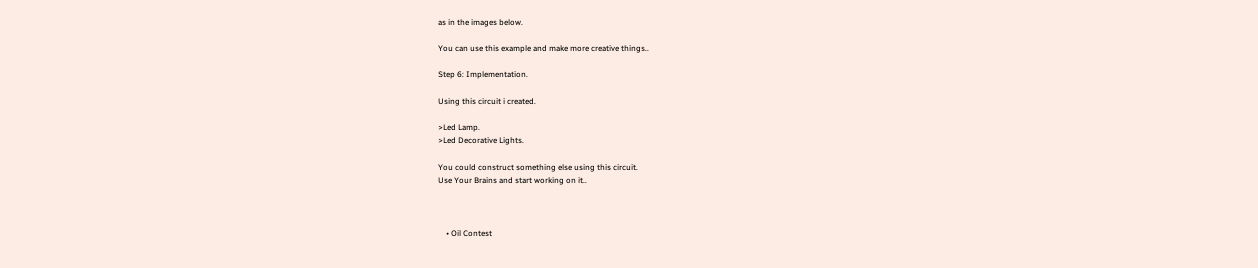as in the images below.

You can use this example and make more creative things..

Step 6: Implementation.

Using this circuit i created.

>Led Lamp.
>Led Decorative Lights.

You could construct something else using this circuit.
Use Your Brains and start working on it..



    • Oil Contest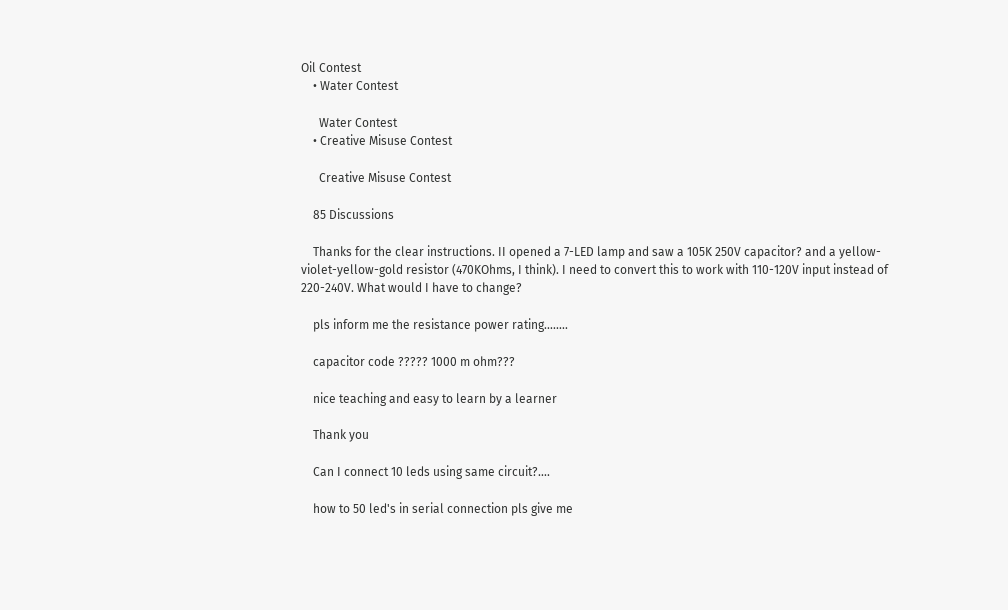Oil Contest
    • Water Contest

      Water Contest
    • Creative Misuse Contest

      Creative Misuse Contest

    85 Discussions

    Thanks for the clear instructions. II opened a 7-LED lamp and saw a 105K 250V capacitor? and a yellow-violet-yellow-gold resistor (470KOhms, I think). I need to convert this to work with 110-120V input instead of 220-240V. What would I have to change?

    pls inform me the resistance power rating........

    capacitor code ????? 1000 m ohm???

    nice teaching and easy to learn by a learner

    Thank you

    Can I connect 10 leds using same circuit?....

    how to 50 led's in serial connection pls give me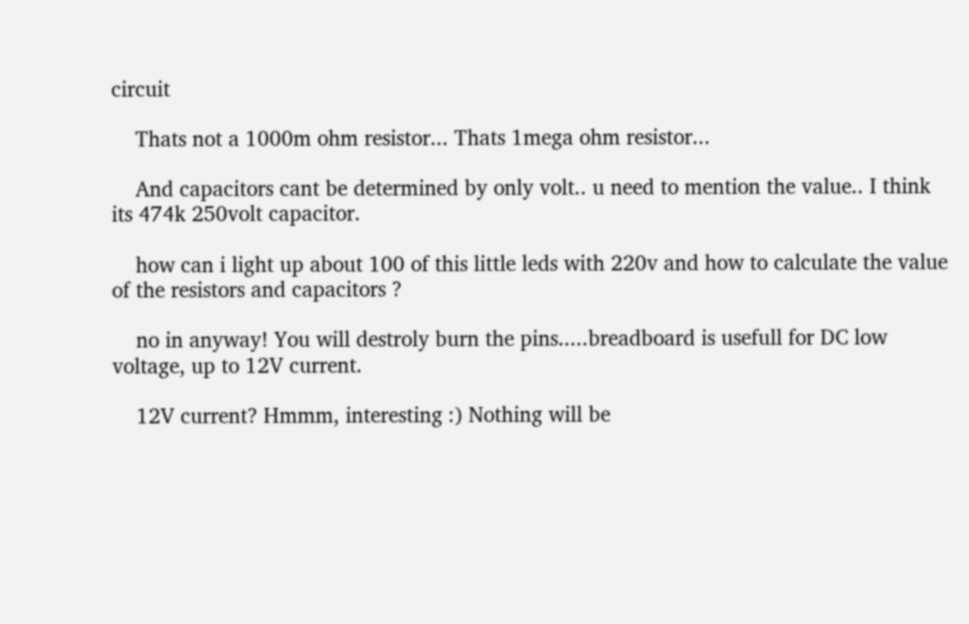circuit

    Thats not a 1000m ohm resistor... Thats 1mega ohm resistor...

    And capacitors cant be determined by only volt.. u need to mention the value.. I think its 474k 250volt capacitor.

    how can i light up about 100 of this little leds with 220v and how to calculate the value of the resistors and capacitors ?

    no in anyway! You will destroly burn the pins.....breadboard is usefull for DC low voltage, up to 12V current.

    12V current? Hmmm, interesting :) Nothing will be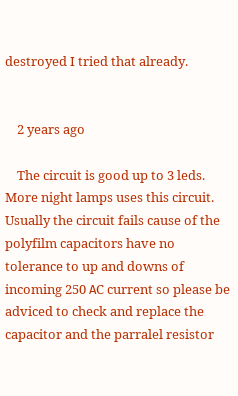destroyed I tried that already.


    2 years ago

    The circuit is good up to 3 leds. More night lamps uses this circuit. Usually the circuit fails cause of the polyfilm capacitors have no tolerance to up and downs of incoming 250 ΑC current so please be adviced to check and replace the capacitor and the parralel resistor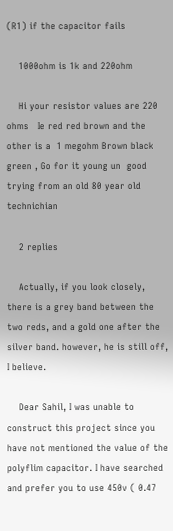(R1) if the capacitor fails

    1000ohm is 1k and 220ohm

    Hi your resistor values are 220 ohms   Ie red red brown and the other is a  1 megohm Brown black green , Go for it young un  good trying from an old 80 year old technichian

    2 replies

    Actually, if you look closely, there is a grey band between the two reds, and a gold one after the silver band. however, he is still off, I believe.

    Dear Sahil, I was unable to construct this project since you have not mentioned the value of the polyflim capacitor. I have searched and prefer you to use 450v ( 0.47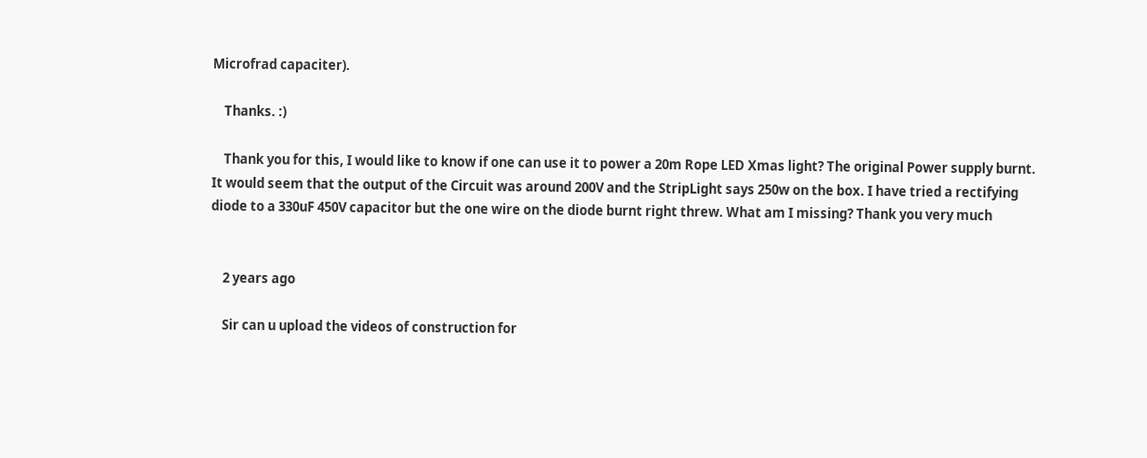Microfrad capaciter).

    Thanks. :)

    Thank you for this, I would like to know if one can use it to power a 20m Rope LED Xmas light? The original Power supply burnt. It would seem that the output of the Circuit was around 200V and the StripLight says 250w on the box. I have tried a rectifying diode to a 330uF 450V capacitor but the one wire on the diode burnt right threw. What am I missing? Thank you very much


    2 years ago

    Sir can u upload the videos of construction for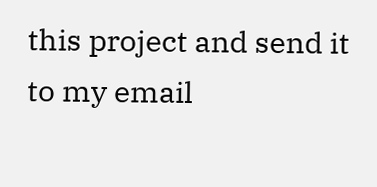this project and send it to my email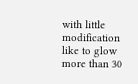with little modification like to glow more than 30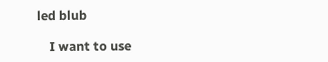led blub

    I want to use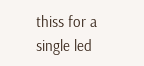thiss for a single led